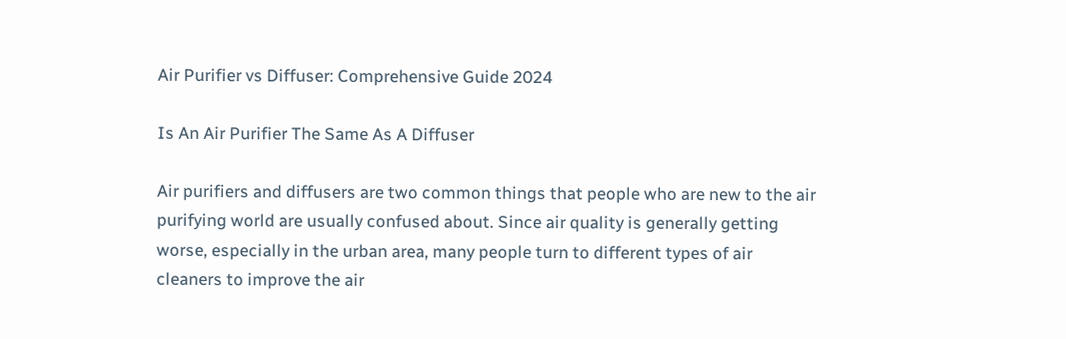Air Purifier vs Diffuser: Comprehensive Guide 2024

Is An Air Purifier The Same As A Diffuser

Air purifiers and diffusers are two common things that people who are new to the air purifying world are usually confused about. Since air quality is generally getting worse, especially in the urban area, many people turn to different types of air cleaners to improve the air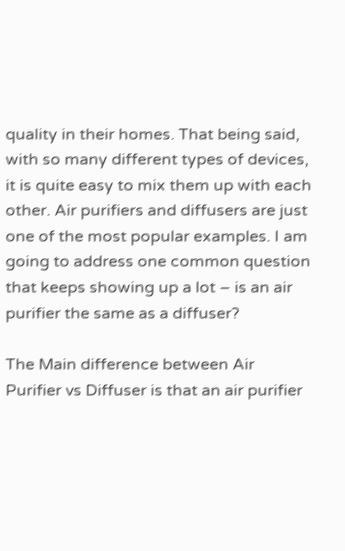quality in their homes. That being said, with so many different types of devices, it is quite easy to mix them up with each other. Air purifiers and diffusers are just one of the most popular examples. I am going to address one common question that keeps showing up a lot – is an air purifier the same as a diffuser?

The Main difference between Air Purifier vs Diffuser is that an air purifier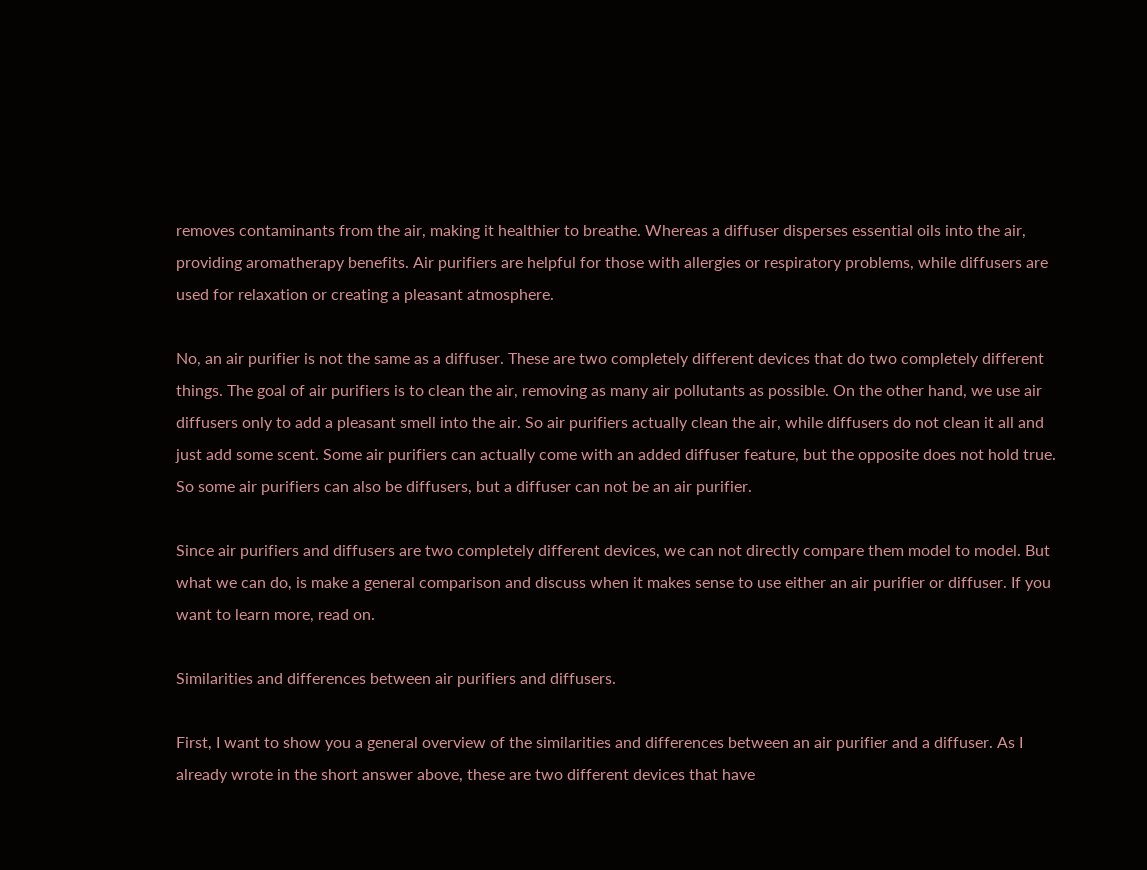removes contaminants from the air, making it healthier to breathe. Whereas a diffuser disperses essential oils into the air, providing aromatherapy benefits. Air purifiers are helpful for those with allergies or respiratory problems, while diffusers are used for relaxation or creating a pleasant atmosphere.

No, an air purifier is not the same as a diffuser. These are two completely different devices that do two completely different things. The goal of air purifiers is to clean the air, removing as many air pollutants as possible. On the other hand, we use air diffusers only to add a pleasant smell into the air. So air purifiers actually clean the air, while diffusers do not clean it all and just add some scent. Some air purifiers can actually come with an added diffuser feature, but the opposite does not hold true. So some air purifiers can also be diffusers, but a diffuser can not be an air purifier.

Since air purifiers and diffusers are two completely different devices, we can not directly compare them model to model. But what we can do, is make a general comparison and discuss when it makes sense to use either an air purifier or diffuser. If you want to learn more, read on.

Similarities and differences between air purifiers and diffusers.

First, I want to show you a general overview of the similarities and differences between an air purifier and a diffuser. As I already wrote in the short answer above, these are two different devices that have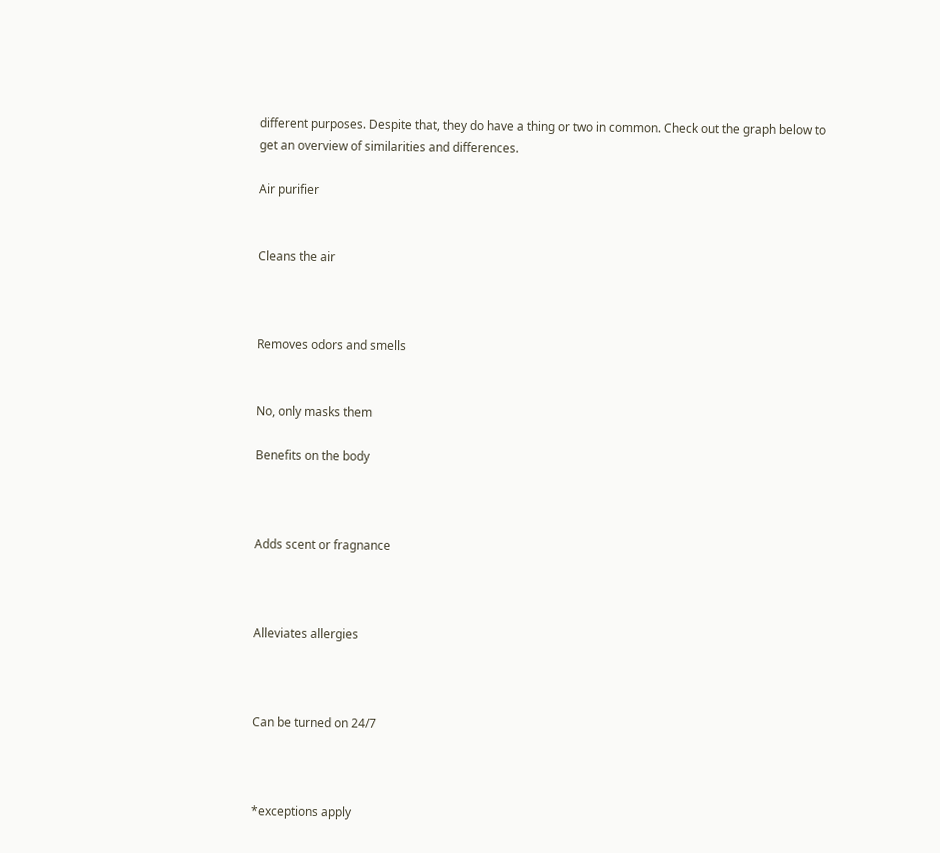different purposes. Despite that, they do have a thing or two in common. Check out the graph below to get an overview of similarities and differences.

Air purifier


Cleans the air



Removes odors and smells


No, only masks them

Benefits on the body



Adds scent or fragnance



Alleviates allergies



Can be turned on 24/7



*exceptions apply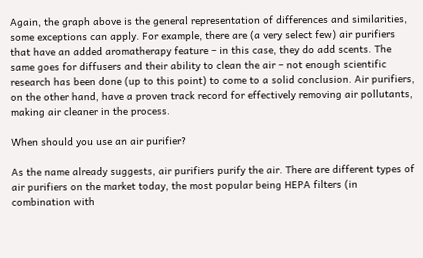Again, the graph above is the general representation of differences and similarities, some exceptions can apply. For example, there are (a very select few) air purifiers that have an added aromatherapy feature – in this case, they do add scents. The same goes for diffusers and their ability to clean the air – not enough scientific research has been done (up to this point) to come to a solid conclusion. Air purifiers, on the other hand, have a proven track record for effectively removing air pollutants, making air cleaner in the process.

When should you use an air purifier?

As the name already suggests, air purifiers purify the air. There are different types of air purifiers on the market today, the most popular being HEPA filters (in combination with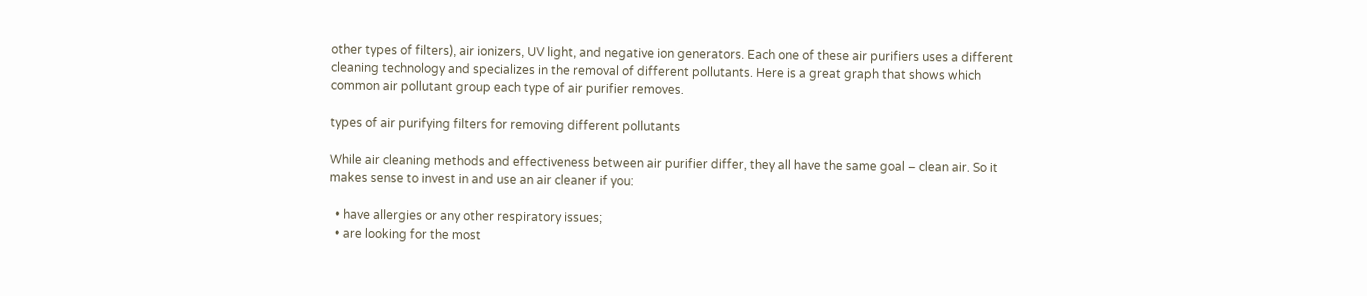other types of filters), air ionizers, UV light, and negative ion generators. Each one of these air purifiers uses a different cleaning technology and specializes in the removal of different pollutants. Here is a great graph that shows which common air pollutant group each type of air purifier removes.

types of air purifying filters for removing different pollutants

While air cleaning methods and effectiveness between air purifier differ, they all have the same goal – clean air. So it makes sense to invest in and use an air cleaner if you:

  • have allergies or any other respiratory issues;
  • are looking for the most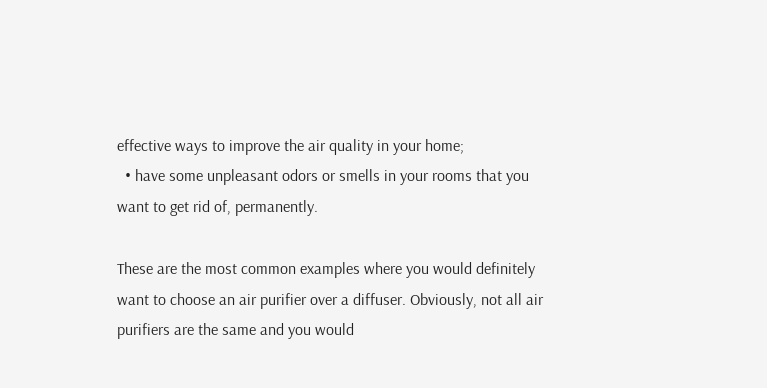effective ways to improve the air quality in your home;
  • have some unpleasant odors or smells in your rooms that you want to get rid of, permanently.

These are the most common examples where you would definitely want to choose an air purifier over a diffuser. Obviously, not all air purifiers are the same and you would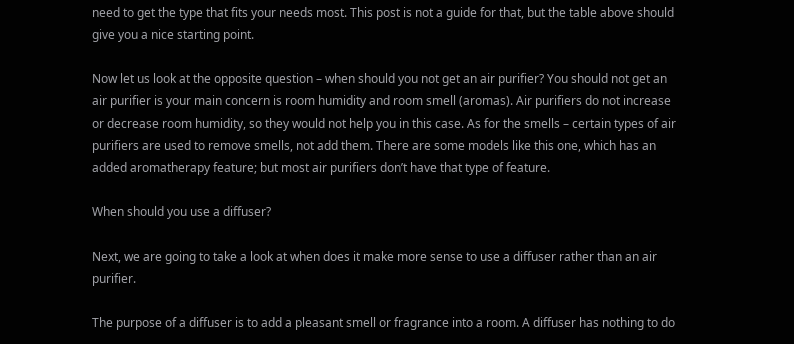need to get the type that fits your needs most. This post is not a guide for that, but the table above should give you a nice starting point.

Now let us look at the opposite question – when should you not get an air purifier? You should not get an air purifier is your main concern is room humidity and room smell (aromas). Air purifiers do not increase or decrease room humidity, so they would not help you in this case. As for the smells – certain types of air purifiers are used to remove smells, not add them. There are some models like this one, which has an added aromatherapy feature; but most air purifiers don’t have that type of feature.

When should you use a diffuser?

Next, we are going to take a look at when does it make more sense to use a diffuser rather than an air purifier.

The purpose of a diffuser is to add a pleasant smell or fragrance into a room. A diffuser has nothing to do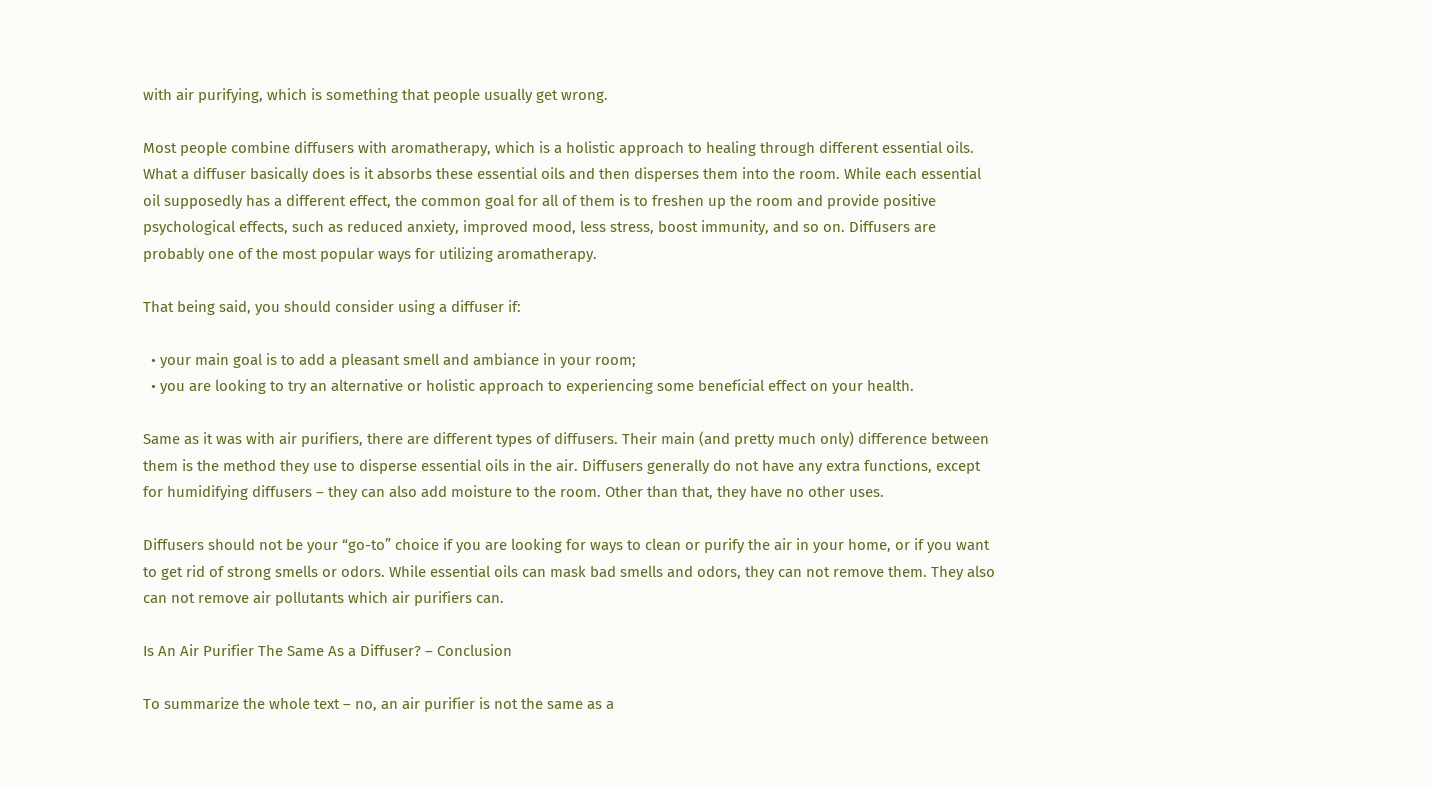with air purifying, which is something that people usually get wrong.

Most people combine diffusers with aromatherapy, which is a holistic approach to healing through different essential oils. What a diffuser basically does is it absorbs these essential oils and then disperses them into the room. While each essential oil supposedly has a different effect, the common goal for all of them is to freshen up the room and provide positive psychological effects, such as reduced anxiety, improved mood, less stress, boost immunity, and so on. Diffusers are probably one of the most popular ways for utilizing aromatherapy.

That being said, you should consider using a diffuser if:

  • your main goal is to add a pleasant smell and ambiance in your room;
  • you are looking to try an alternative or holistic approach to experiencing some beneficial effect on your health.

Same as it was with air purifiers, there are different types of diffusers. Their main (and pretty much only) difference between them is the method they use to disperse essential oils in the air. Diffusers generally do not have any extra functions, except for humidifying diffusers – they can also add moisture to the room. Other than that, they have no other uses.

Diffusers should not be your “go-to” choice if you are looking for ways to clean or purify the air in your home, or if you want to get rid of strong smells or odors. While essential oils can mask bad smells and odors, they can not remove them. They also can not remove air pollutants which air purifiers can.

Is An Air Purifier The Same As a Diffuser? – Conclusion

To summarize the whole text – no, an air purifier is not the same as a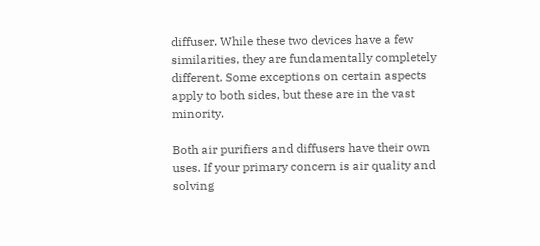diffuser. While these two devices have a few similarities, they are fundamentally completely different. Some exceptions on certain aspects apply to both sides, but these are in the vast minority.

Both air purifiers and diffusers have their own uses. If your primary concern is air quality and solving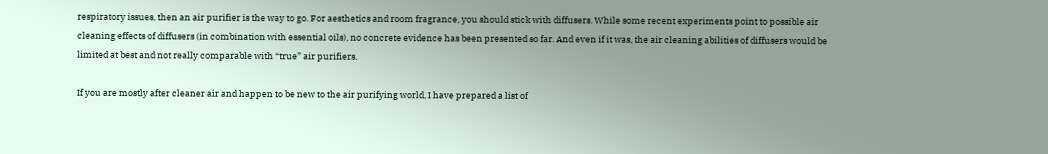respiratory issues, then an air purifier is the way to go. For aesthetics and room fragrance, you should stick with diffusers. While some recent experiments point to possible air cleaning effects of diffusers (in combination with essential oils), no concrete evidence has been presented so far. And even if it was, the air cleaning abilities of diffusers would be limited at best and not really comparable with “true” air purifiers.

If you are mostly after cleaner air and happen to be new to the air purifying world, I have prepared a list of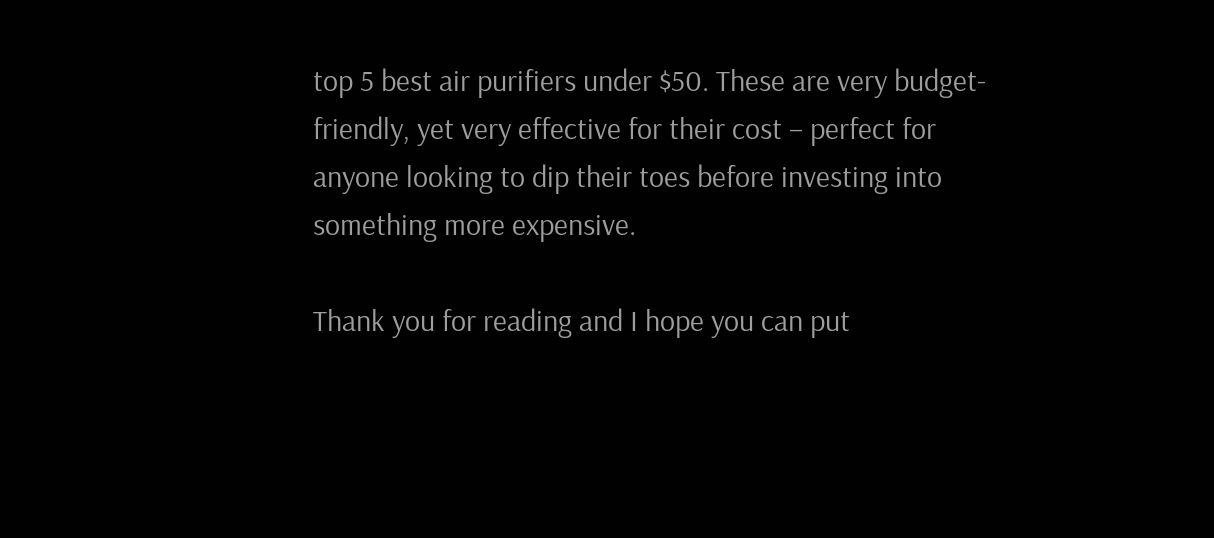top 5 best air purifiers under $50. These are very budget-friendly, yet very effective for their cost – perfect for anyone looking to dip their toes before investing into something more expensive.

Thank you for reading and I hope you can put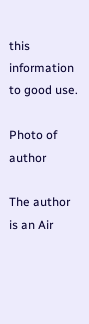this information to good use.

Photo of author

The author is an Air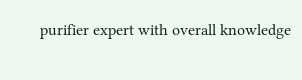purifier expert with overall knowledge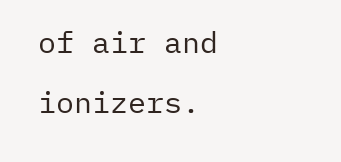of air and ionizers.